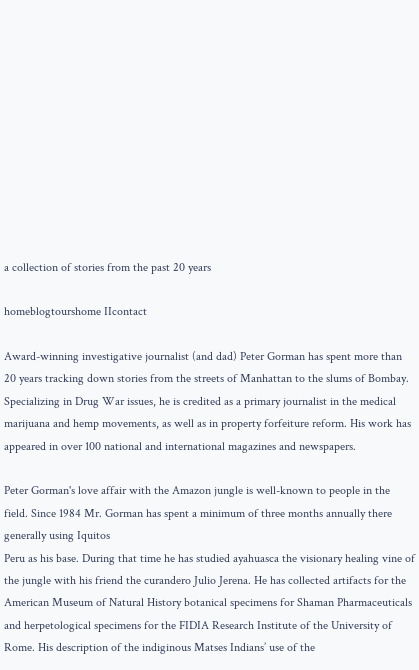a collection of stories from the past 20 years

homeblogtourshome IIcontact

Award-winning investigative journalist (and dad) Peter Gorman has spent more than 20 years tracking down stories from the streets of Manhattan to the slums of Bombay. Specializing in Drug War issues, he is credited as a primary journalist in the medical marijuana and hemp movements, as well as in property forfeiture reform. His work has appeared in over 100 national and international magazines and newspapers.

Peter Gorman's love affair with the Amazon jungle is well-known to people in the field. Since 1984 Mr. Gorman has spent a minimum of three months annually there generally using Iquitos
Peru as his base. During that time he has studied ayahuasca the visionary healing vine of the jungle with his friend the curandero Julio Jerena. He has collected artifacts for the American Museum of Natural History botanical specimens for Shaman Pharmaceuticals and herpetological specimens for the FIDIA Research Institute of the University of Rome. His description of the indiginous Matses Indians’ use of the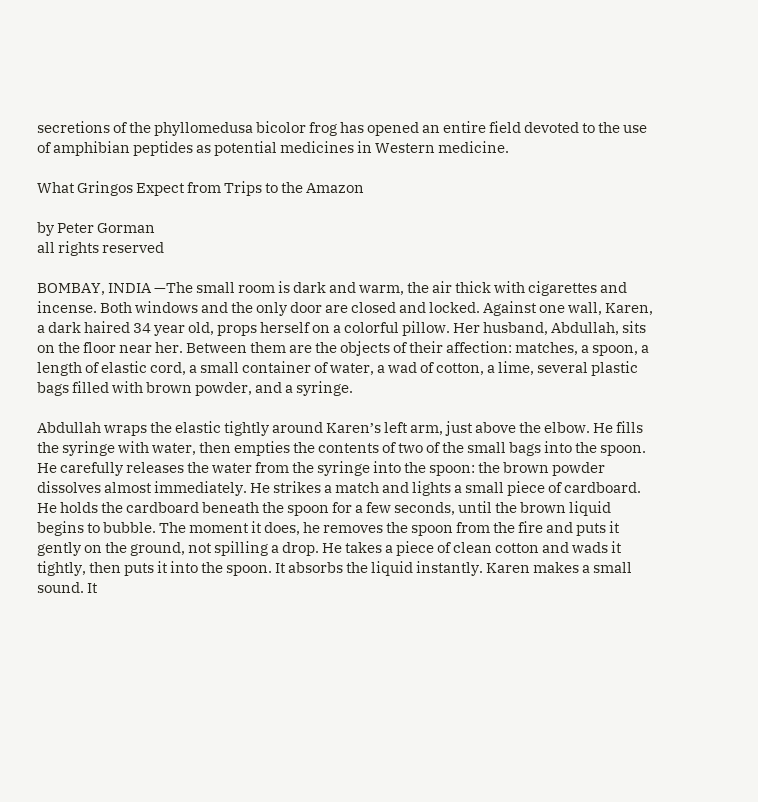secretions of the phyllomedusa bicolor frog has opened an entire field devoted to the use of amphibian peptides as potential medicines in Western medicine.

What Gringos Expect from Trips to the Amazon

by Peter Gorman
all rights reserved

BOMBAY, INDIA —The small room is dark and warm, the air thick with cigarettes and incense. Both windows and the only door are closed and locked. Against one wall, Karen, a dark haired 34 year old, props herself on a colorful pillow. Her husband, Abdullah, sits on the floor near her. Between them are the objects of their affection: matches, a spoon, a length of elastic cord, a small container of water, a wad of cotton, a lime, several plastic bags filled with brown powder, and a syringe.

Abdullah wraps the elastic tightly around Karen’s left arm, just above the elbow. He fills the syringe with water, then empties the contents of two of the small bags into the spoon. He carefully releases the water from the syringe into the spoon: the brown powder dissolves almost immediately. He strikes a match and lights a small piece of cardboard. He holds the cardboard beneath the spoon for a few seconds, until the brown liquid begins to bubble. The moment it does, he removes the spoon from the fire and puts it gently on the ground, not spilling a drop. He takes a piece of clean cotton and wads it tightly, then puts it into the spoon. It absorbs the liquid instantly. Karen makes a small sound. It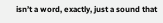isn’t a word, exactly, just a sound that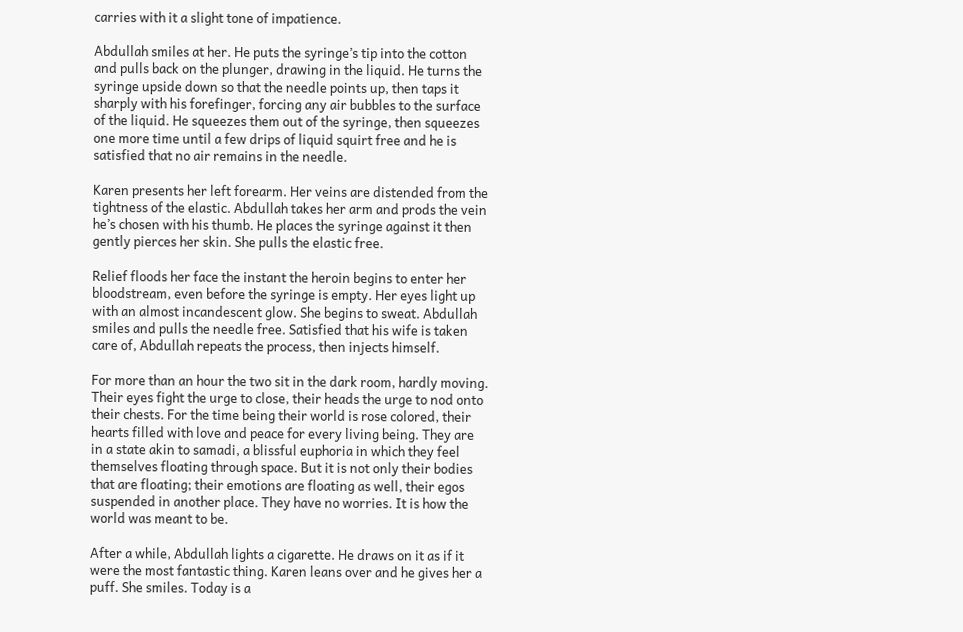carries with it a slight tone of impatience.

Abdullah smiles at her. He puts the syringe’s tip into the cotton and pulls back on the plunger, drawing in the liquid. He turns the syringe upside down so that the needle points up, then taps it sharply with his forefinger, forcing any air bubbles to the surface of the liquid. He squeezes them out of the syringe, then squeezes one more time until a few drips of liquid squirt free and he is satisfied that no air remains in the needle.

Karen presents her left forearm. Her veins are distended from the tightness of the elastic. Abdullah takes her arm and prods the vein he’s chosen with his thumb. He places the syringe against it then gently pierces her skin. She pulls the elastic free.

Relief floods her face the instant the heroin begins to enter her bloodstream, even before the syringe is empty. Her eyes light up with an almost incandescent glow. She begins to sweat. Abdullah smiles and pulls the needle free. Satisfied that his wife is taken care of, Abdullah repeats the process, then injects himself.

For more than an hour the two sit in the dark room, hardly moving. Their eyes fight the urge to close, their heads the urge to nod onto their chests. For the time being their world is rose colored, their hearts filled with love and peace for every living being. They are in a state akin to samadi, a blissful euphoria in which they feel themselves floating through space. But it is not only their bodies that are floating; their emotions are floating as well, their egos suspended in another place. They have no worries. It is how the world was meant to be.

After a while, Abdullah lights a cigarette. He draws on it as if it were the most fantastic thing. Karen leans over and he gives her a puff. She smiles. Today is a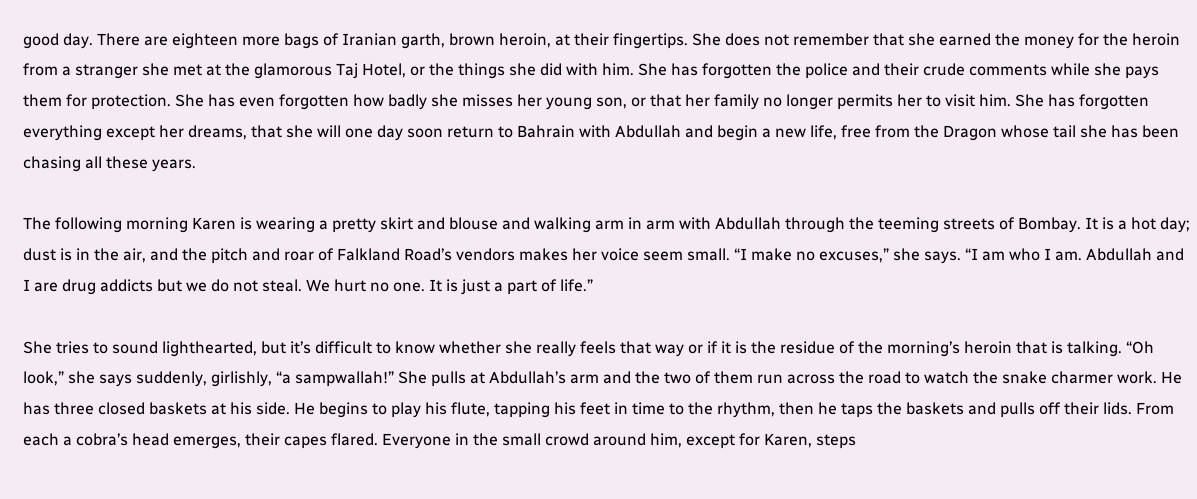good day. There are eighteen more bags of Iranian garth, brown heroin, at their fingertips. She does not remember that she earned the money for the heroin from a stranger she met at the glamorous Taj Hotel, or the things she did with him. She has forgotten the police and their crude comments while she pays them for protection. She has even forgotten how badly she misses her young son, or that her family no longer permits her to visit him. She has forgotten everything except her dreams, that she will one day soon return to Bahrain with Abdullah and begin a new life, free from the Dragon whose tail she has been chasing all these years.

The following morning Karen is wearing a pretty skirt and blouse and walking arm in arm with Abdullah through the teeming streets of Bombay. It is a hot day; dust is in the air, and the pitch and roar of Falkland Road’s vendors makes her voice seem small. “I make no excuses,” she says. “I am who I am. Abdullah and I are drug addicts but we do not steal. We hurt no one. It is just a part of life.”

She tries to sound lighthearted, but it’s difficult to know whether she really feels that way or if it is the residue of the morning’s heroin that is talking. “Oh look,” she says suddenly, girlishly, “a sampwallah!” She pulls at Abdullah’s arm and the two of them run across the road to watch the snake charmer work. He has three closed baskets at his side. He begins to play his flute, tapping his feet in time to the rhythm, then he taps the baskets and pulls off their lids. From each a cobra’s head emerges, their capes flared. Everyone in the small crowd around him, except for Karen, steps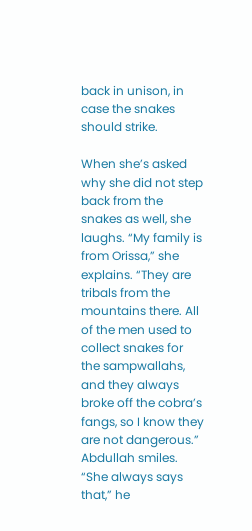back in unison, in case the snakes should strike.

When she’s asked why she did not step back from the snakes as well, she laughs. “My family is from Orissa,” she explains. “They are tribals from the mountains there. All of the men used to collect snakes for the sampwallahs, and they always broke off the cobra’s fangs, so I know they are not dangerous.” Abdullah smiles. “She always says that,” he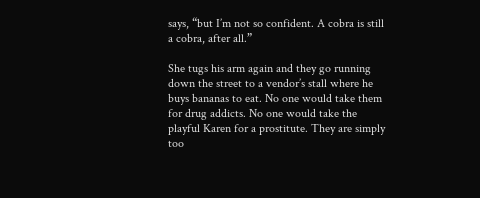says, “but I’m not so confident. A cobra is still a cobra, after all.”

She tugs his arm again and they go running down the street to a vendor’s stall where he buys bananas to eat. No one would take them for drug addicts. No one would take the playful Karen for a prostitute. They are simply too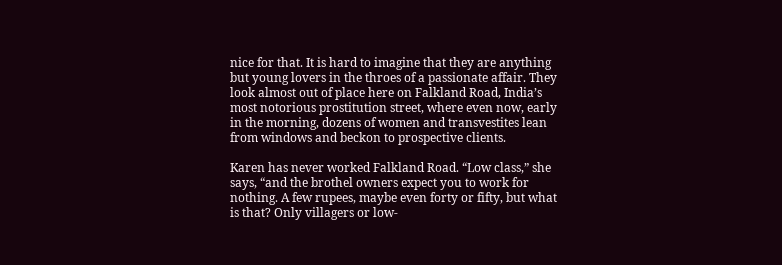nice for that. It is hard to imagine that they are anything but young lovers in the throes of a passionate affair. They look almost out of place here on Falkland Road, India’s most notorious prostitution street, where even now, early in the morning, dozens of women and transvestites lean from windows and beckon to prospective clients.

Karen has never worked Falkland Road. “Low class,” she says, “and the brothel owners expect you to work for nothing. A few rupees, maybe even forty or fifty, but what is that? Only villagers or low-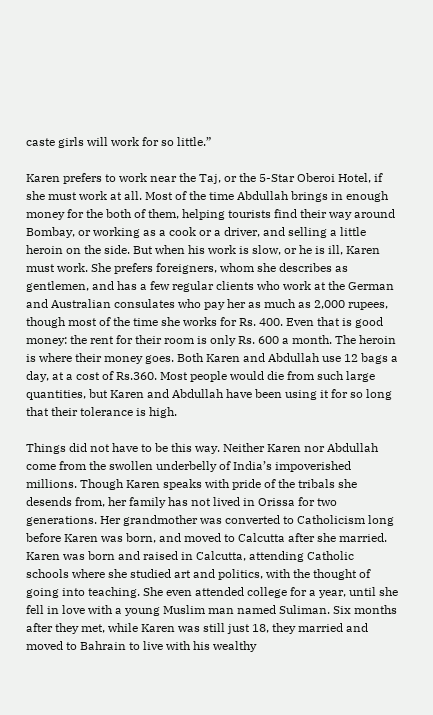caste girls will work for so little.”

Karen prefers to work near the Taj, or the 5-Star Oberoi Hotel, if she must work at all. Most of the time Abdullah brings in enough money for the both of them, helping tourists find their way around Bombay, or working as a cook or a driver, and selling a little heroin on the side. But when his work is slow, or he is ill, Karen must work. She prefers foreigners, whom she describes as gentlemen, and has a few regular clients who work at the German and Australian consulates who pay her as much as 2,000 rupees, though most of the time she works for Rs. 400. Even that is good money: the rent for their room is only Rs. 600 a month. The heroin is where their money goes. Both Karen and Abdullah use 12 bags a day, at a cost of Rs.360. Most people would die from such large quantities, but Karen and Abdullah have been using it for so long that their tolerance is high.

Things did not have to be this way. Neither Karen nor Abdullah come from the swollen underbelly of India’s impoverished millions. Though Karen speaks with pride of the tribals she desends from, her family has not lived in Orissa for two generations. Her grandmother was converted to Catholicism long before Karen was born, and moved to Calcutta after she married. Karen was born and raised in Calcutta, attending Catholic schools where she studied art and politics, with the thought of going into teaching. She even attended college for a year, until she fell in love with a young Muslim man named Suliman. Six months after they met, while Karen was still just 18, they married and moved to Bahrain to live with his wealthy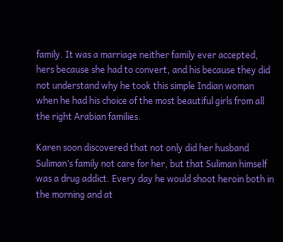family. It was a marriage neither family ever accepted, hers because she had to convert, and his because they did not understand why he took this simple Indian woman when he had his choice of the most beautiful girls from all the right Arabian families.

Karen soon discovered that not only did her husband Suliman’s family not care for her, but that Suliman himself was a drug addict. Every day he would shoot heroin both in the morning and at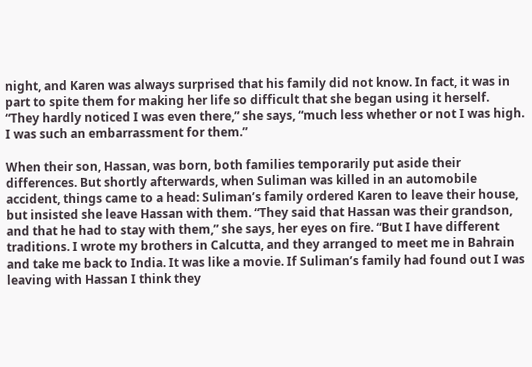night, and Karen was always surprised that his family did not know. In fact, it was in part to spite them for making her life so difficult that she began using it herself. “They hardly noticed I was even there,” she says, “much less whether or not I was high. I was such an embarrassment for them.”

When their son, Hassan, was born, both families temporarily put aside their differences. But shortly afterwards, when Suliman was killed in an automobile accident, things came to a head: Suliman’s family ordered Karen to leave their house, but insisted she leave Hassan with them. “They said that Hassan was their grandson, and that he had to stay with them,” she says, her eyes on fire. “But I have different traditions. I wrote my brothers in Calcutta, and they arranged to meet me in Bahrain and take me back to India. It was like a movie. If Suliman’s family had found out I was leaving with Hassan I think they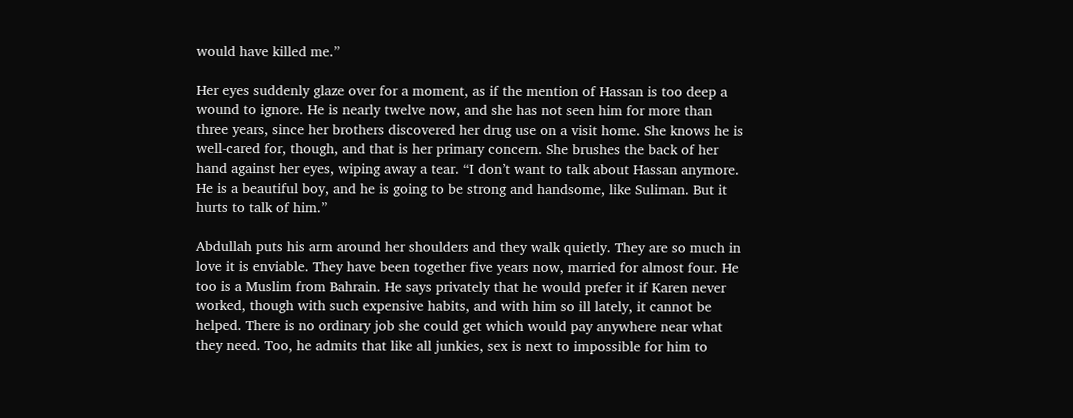would have killed me.”

Her eyes suddenly glaze over for a moment, as if the mention of Hassan is too deep a wound to ignore. He is nearly twelve now, and she has not seen him for more than three years, since her brothers discovered her drug use on a visit home. She knows he is well-cared for, though, and that is her primary concern. She brushes the back of her hand against her eyes, wiping away a tear. “I don’t want to talk about Hassan anymore. He is a beautiful boy, and he is going to be strong and handsome, like Suliman. But it hurts to talk of him.”

Abdullah puts his arm around her shoulders and they walk quietly. They are so much in love it is enviable. They have been together five years now, married for almost four. He too is a Muslim from Bahrain. He says privately that he would prefer it if Karen never worked, though with such expensive habits, and with him so ill lately, it cannot be helped. There is no ordinary job she could get which would pay anywhere near what they need. Too, he admits that like all junkies, sex is next to impossible for him to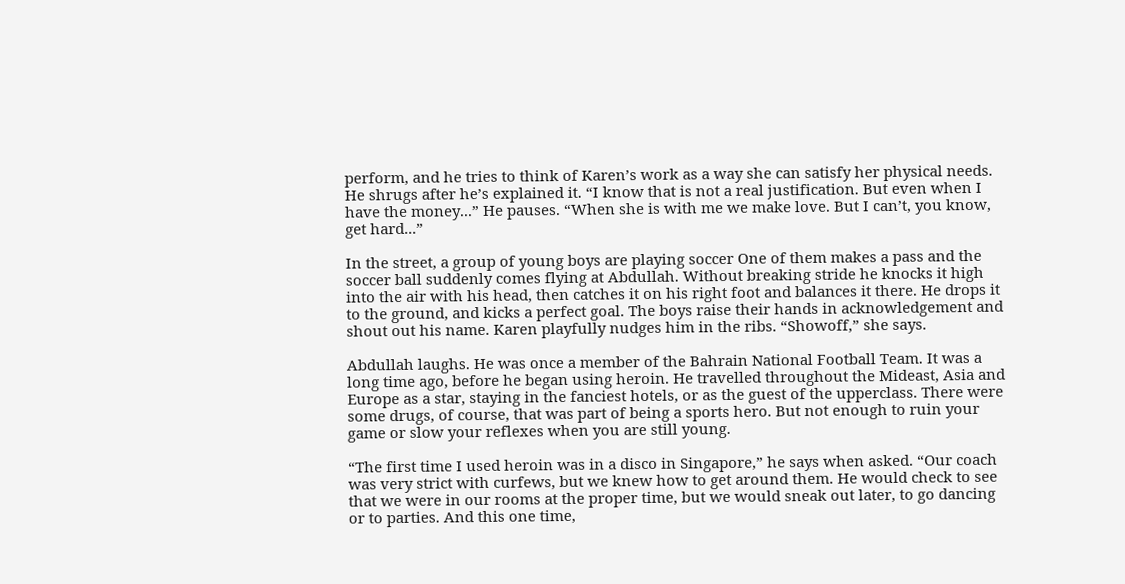perform, and he tries to think of Karen’s work as a way she can satisfy her physical needs. He shrugs after he’s explained it. “I know that is not a real justification. But even when I have the money...” He pauses. “When she is with me we make love. But I can’t, you know, get hard...”

In the street, a group of young boys are playing soccer One of them makes a pass and the soccer ball suddenly comes flying at Abdullah. Without breaking stride he knocks it high into the air with his head, then catches it on his right foot and balances it there. He drops it to the ground, and kicks a perfect goal. The boys raise their hands in acknowledgement and shout out his name. Karen playfully nudges him in the ribs. “Showoff,” she says.

Abdullah laughs. He was once a member of the Bahrain National Football Team. It was a long time ago, before he began using heroin. He travelled throughout the Mideast, Asia and Europe as a star, staying in the fanciest hotels, or as the guest of the upperclass. There were some drugs, of course, that was part of being a sports hero. But not enough to ruin your game or slow your reflexes when you are still young.

“The first time I used heroin was in a disco in Singapore,” he says when asked. “Our coach was very strict with curfews, but we knew how to get around them. He would check to see that we were in our rooms at the proper time, but we would sneak out later, to go dancing or to parties. And this one time,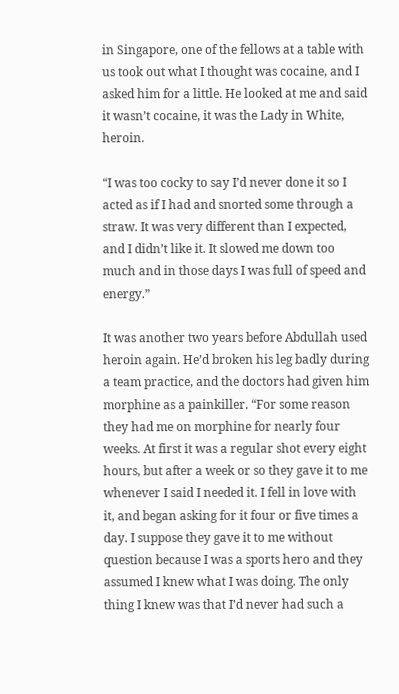in Singapore, one of the fellows at a table with us took out what I thought was cocaine, and I asked him for a little. He looked at me and said it wasn’t cocaine, it was the Lady in White, heroin.

“I was too cocky to say I’d never done it so I acted as if I had and snorted some through a straw. It was very different than I expected, and I didn’t like it. It slowed me down too much and in those days I was full of speed and energy.”

It was another two years before Abdullah used heroin again. He’d broken his leg badly during a team practice, and the doctors had given him morphine as a painkiller. “For some reason they had me on morphine for nearly four weeks. At first it was a regular shot every eight hours, but after a week or so they gave it to me whenever I said I needed it. I fell in love with it, and began asking for it four or five times a day. I suppose they gave it to me without question because I was a sports hero and they assumed I knew what I was doing. The only thing I knew was that I’d never had such a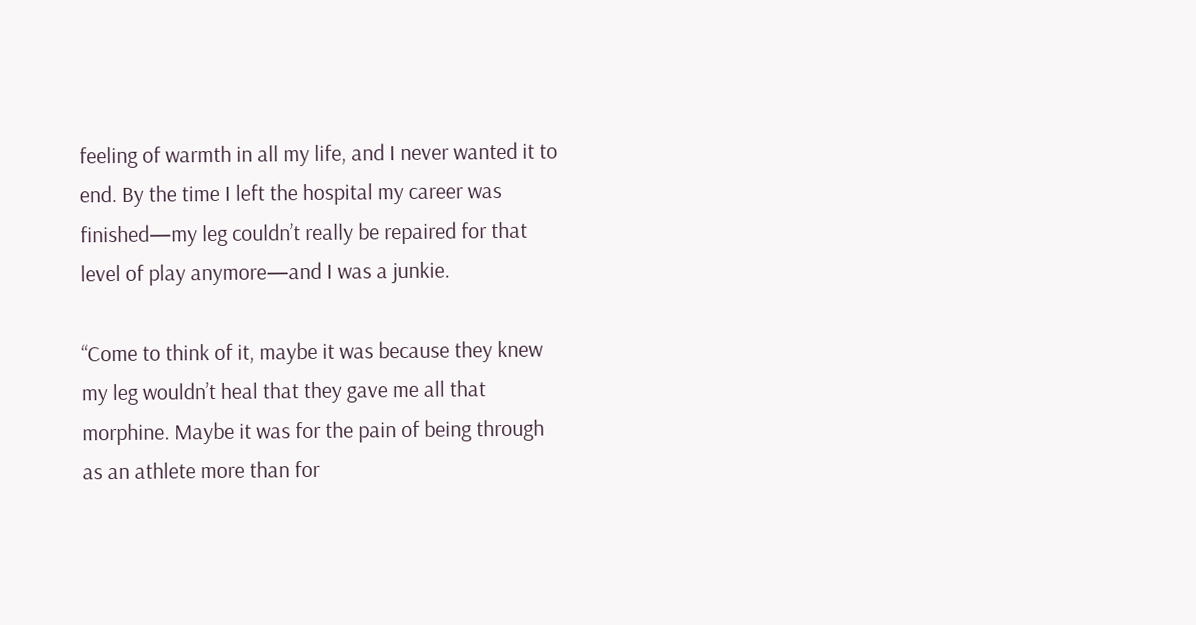feeling of warmth in all my life, and I never wanted it to end. By the time I left the hospital my career was finished—my leg couldn’t really be repaired for that level of play anymore—and I was a junkie.

“Come to think of it, maybe it was because they knew my leg wouldn’t heal that they gave me all that morphine. Maybe it was for the pain of being through as an athlete more than for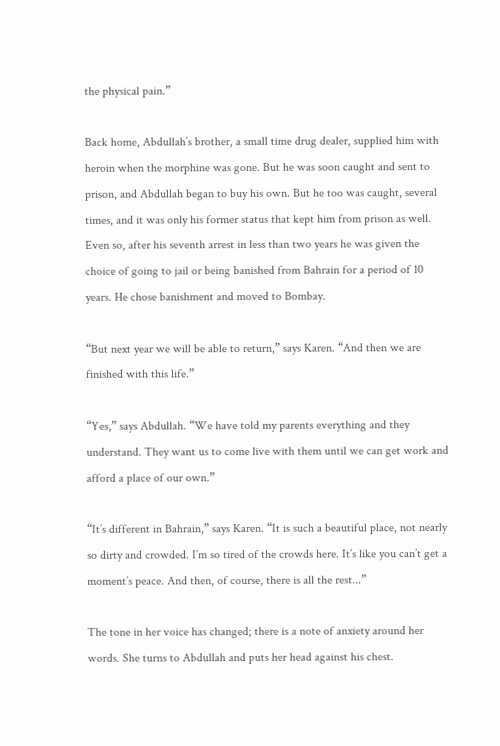the physical pain.”

Back home, Abdullah’s brother, a small time drug dealer, supplied him with heroin when the morphine was gone. But he was soon caught and sent to prison, and Abdullah began to buy his own. But he too was caught, several times, and it was only his former status that kept him from prison as well. Even so, after his seventh arrest in less than two years he was given the choice of going to jail or being banished from Bahrain for a period of 10 years. He chose banishment and moved to Bombay.

“But next year we will be able to return,” says Karen. “And then we are finished with this life.”

“Yes,” says Abdullah. “We have told my parents everything and they understand. They want us to come live with them until we can get work and afford a place of our own.”

“It’s different in Bahrain,” says Karen. “It is such a beautiful place, not nearly so dirty and crowded. I’m so tired of the crowds here. It’s like you can’t get a moment’s peace. And then, of course, there is all the rest...”

The tone in her voice has changed; there is a note of anxiety around her words. She turns to Abdullah and puts her head against his chest.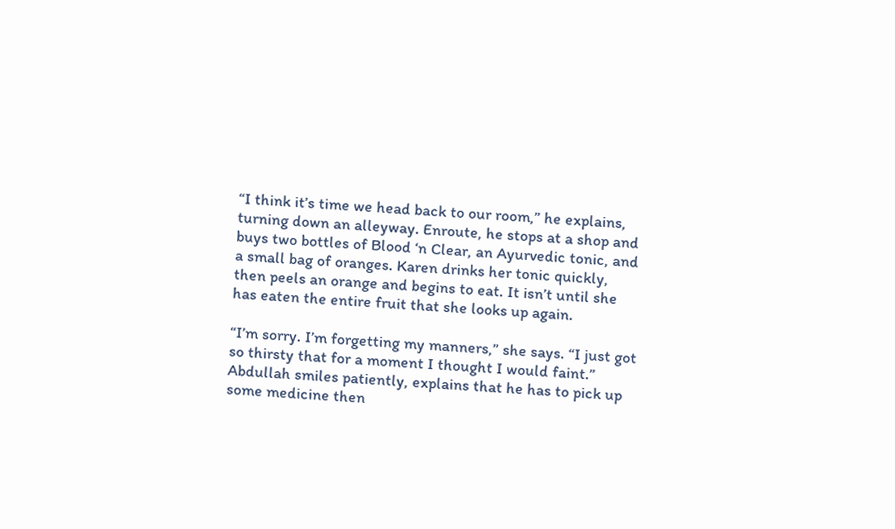“I think it’s time we head back to our room,” he explains, turning down an alleyway. Enroute, he stops at a shop and buys two bottles of Blood ‘n Clear, an Ayurvedic tonic, and a small bag of oranges. Karen drinks her tonic quickly, then peels an orange and begins to eat. It isn’t until she has eaten the entire fruit that she looks up again.

“I’m sorry. I’m forgetting my manners,” she says. “I just got so thirsty that for a moment I thought I would faint.” Abdullah smiles patiently, explains that he has to pick up some medicine then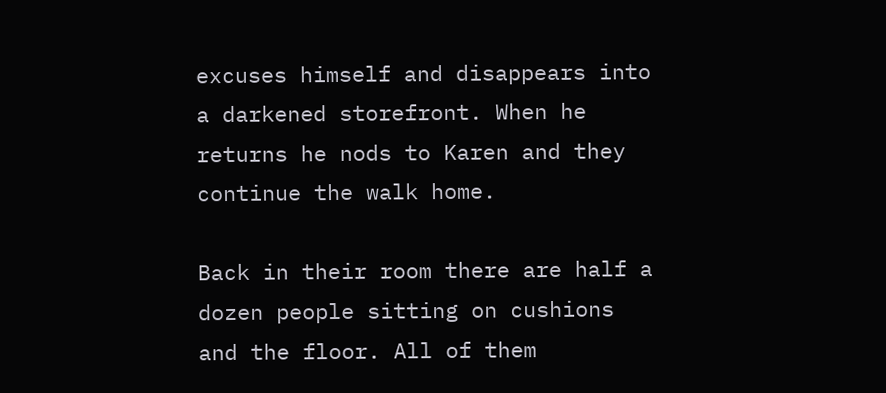excuses himself and disappears into a darkened storefront. When he returns he nods to Karen and they continue the walk home.

Back in their room there are half a dozen people sitting on cushions and the floor. All of them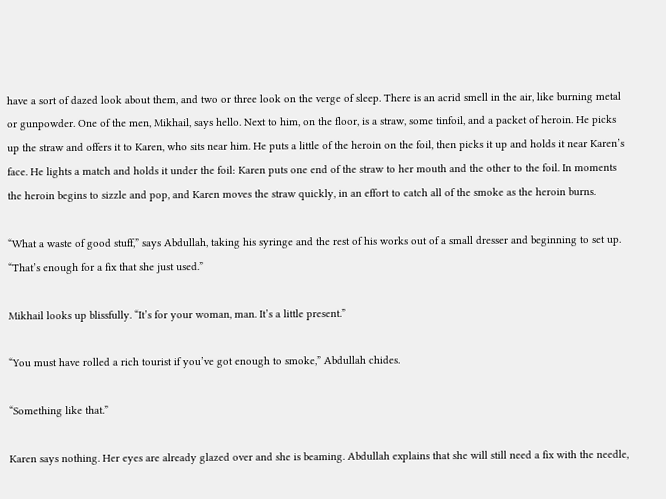have a sort of dazed look about them, and two or three look on the verge of sleep. There is an acrid smell in the air, like burning metal or gunpowder. One of the men, Mikhail, says hello. Next to him, on the floor, is a straw, some tinfoil, and a packet of heroin. He picks up the straw and offers it to Karen, who sits near him. He puts a little of the heroin on the foil, then picks it up and holds it near Karen’s face. He lights a match and holds it under the foil: Karen puts one end of the straw to her mouth and the other to the foil. In moments the heroin begins to sizzle and pop, and Karen moves the straw quickly, in an effort to catch all of the smoke as the heroin burns.

“What a waste of good stuff,” says Abdullah, taking his syringe and the rest of his works out of a small dresser and beginning to set up. “That’s enough for a fix that she just used.”

Mikhail looks up blissfully. “It’s for your woman, man. It’s a little present.”

“You must have rolled a rich tourist if you’ve got enough to smoke,” Abdullah chides.

“Something like that.”

Karen says nothing. Her eyes are already glazed over and she is beaming. Abdullah explains that she will still need a fix with the needle,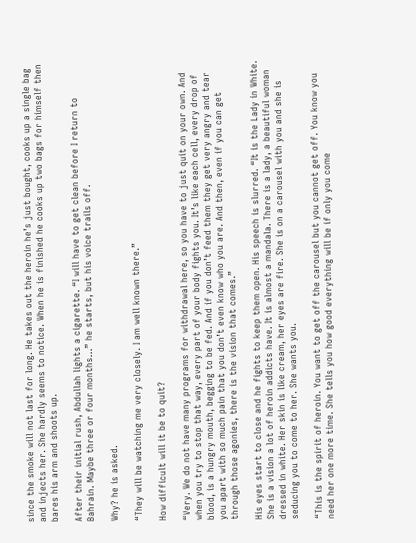since the smoke will not last for long. He takes out the heroin he’s just bought, cooks up a single bag and injects her. She hardly seems to notice. When he is finished he cooks up two bags for himself then bares his arm and shoots up.

After their initial rush, Abdullah lights a cigarette. “I will have to get clean before I return to Bahrain. Maybe three or four months...” he starts, but his voice trails off.

Why? he is asked.

“They will be watching me very closely. I am well known there.”

How difficult will it be to quit?

“Very. We do not have many programs for withdrawal here, so you have to just quit on your own. And when you try to stop that way, every part of your body fights you. It’s like each cell, every drop of blood, is a hungry mouth, begging to be fed. And if you don’t feed them they get very angry and tear you apart with so much pain that you don’t even know who you are. And then, even if you can get through those agonies, there is the vision that comes.”

His eyes start to close and he fights to keep them open. His speech is slurred. “It is the Lady in White. She is a vision a lot of heroin addicts have. It is almost a mandala. There is a lady, a beautiful woman dressed in white. Her skin is like cream, her eyes are fire. She is on a carousel with you and she is seducing you to come to her. She wants you.

“This is the spirit of heroin. You want to get off the carousel but you cannot get off. You know you need her one more time. She tells you how good everything will be if only you come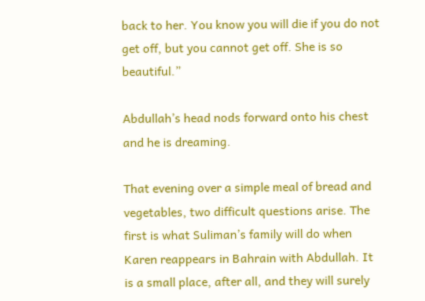back to her. You know you will die if you do not get off, but you cannot get off. She is so beautiful.”

Abdullah’s head nods forward onto his chest and he is dreaming.

That evening over a simple meal of bread and vegetables, two difficult questions arise. The first is what Suliman’s family will do when Karen reappears in Bahrain with Abdullah. It is a small place, after all, and they will surely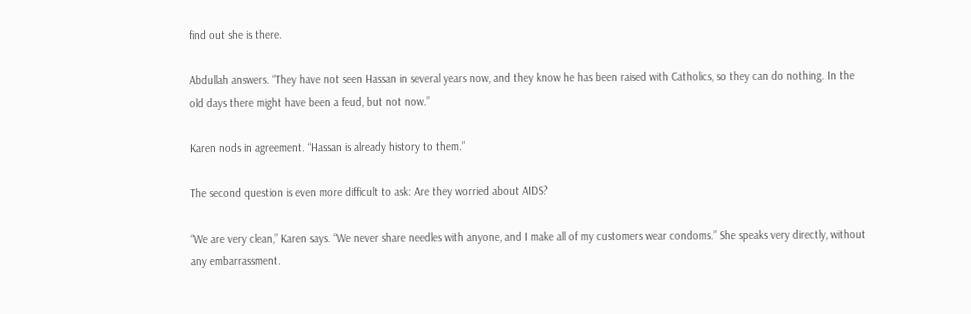find out she is there.

Abdullah answers. “They have not seen Hassan in several years now, and they know he has been raised with Catholics, so they can do nothing. In the old days there might have been a feud, but not now.”

Karen nods in agreement. “Hassan is already history to them.”

The second question is even more difficult to ask: Are they worried about AIDS?

“We are very clean,” Karen says. “We never share needles with anyone, and I make all of my customers wear condoms.” She speaks very directly, without any embarrassment.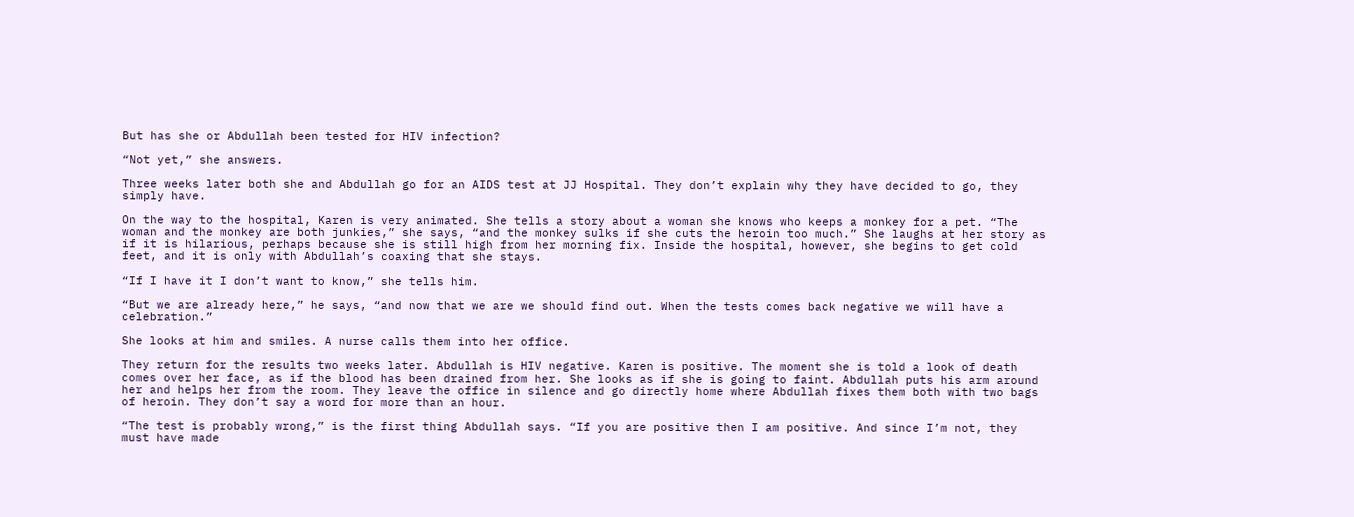But has she or Abdullah been tested for HIV infection?

“Not yet,” she answers.

Three weeks later both she and Abdullah go for an AIDS test at JJ Hospital. They don’t explain why they have decided to go, they simply have.

On the way to the hospital, Karen is very animated. She tells a story about a woman she knows who keeps a monkey for a pet. “The woman and the monkey are both junkies,” she says, “and the monkey sulks if she cuts the heroin too much.” She laughs at her story as if it is hilarious, perhaps because she is still high from her morning fix. Inside the hospital, however, she begins to get cold feet, and it is only with Abdullah’s coaxing that she stays.

“If I have it I don’t want to know,” she tells him.

“But we are already here,” he says, “and now that we are we should find out. When the tests comes back negative we will have a celebration.”

She looks at him and smiles. A nurse calls them into her office.

They return for the results two weeks later. Abdullah is HIV negative. Karen is positive. The moment she is told a look of death comes over her face, as if the blood has been drained from her. She looks as if she is going to faint. Abdullah puts his arm around her and helps her from the room. They leave the office in silence and go directly home where Abdullah fixes them both with two bags of heroin. They don’t say a word for more than an hour.

“The test is probably wrong,” is the first thing Abdullah says. “If you are positive then I am positive. And since I’m not, they must have made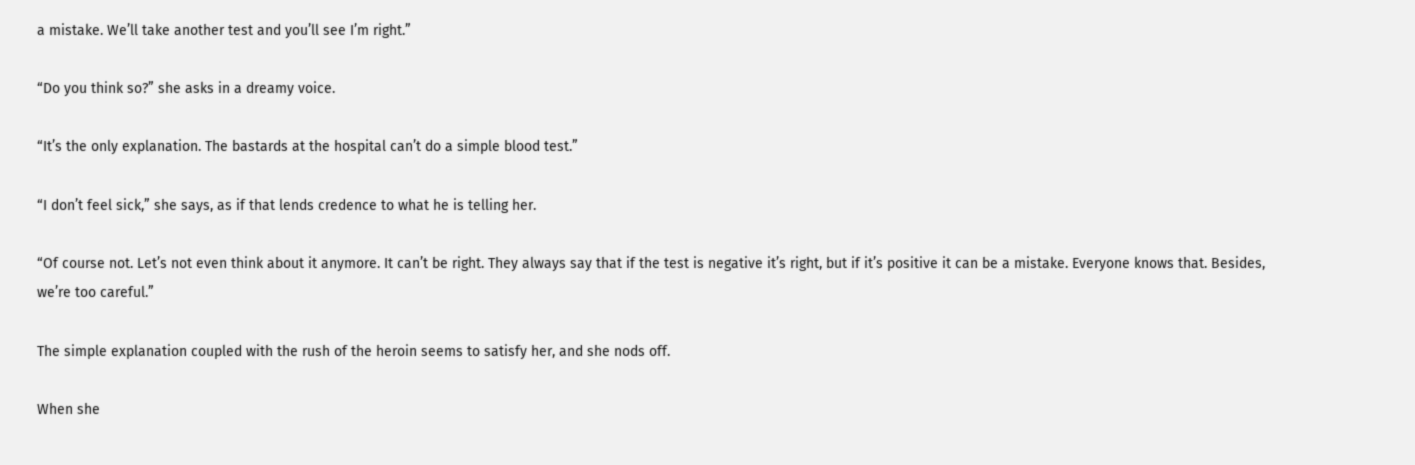a mistake. We’ll take another test and you’ll see I’m right.”

“Do you think so?” she asks in a dreamy voice.

“It’s the only explanation. The bastards at the hospital can’t do a simple blood test.”

“I don’t feel sick,” she says, as if that lends credence to what he is telling her.

“Of course not. Let’s not even think about it anymore. It can’t be right. They always say that if the test is negative it’s right, but if it’s positive it can be a mistake. Everyone knows that. Besides, we’re too careful.”

The simple explanation coupled with the rush of the heroin seems to satisfy her, and she nods off.

When she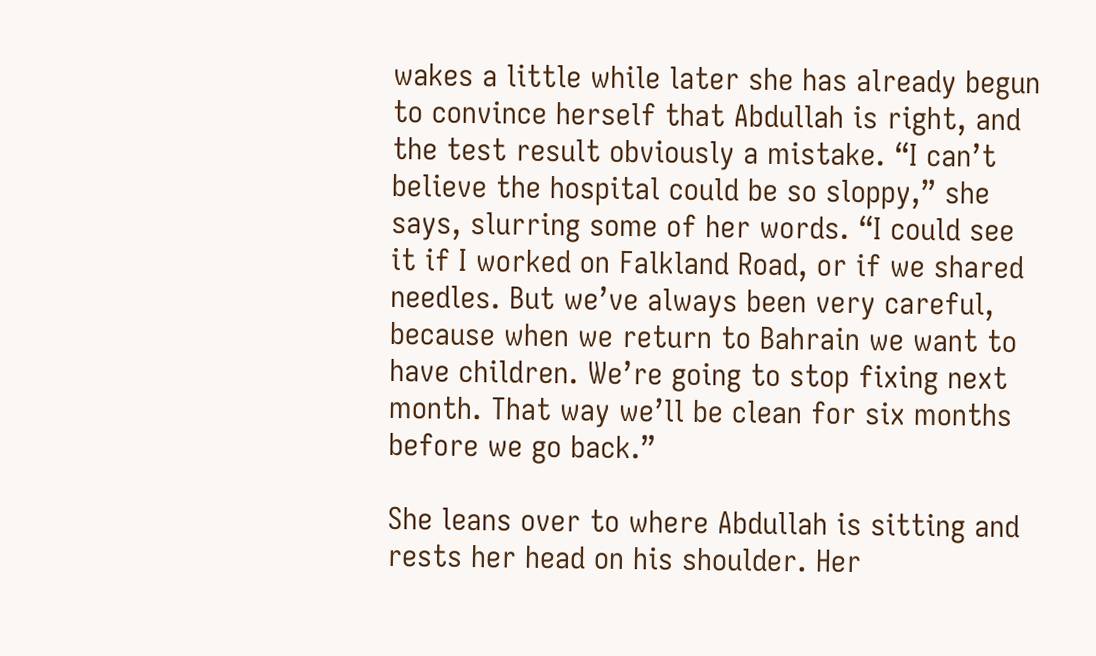wakes a little while later she has already begun to convince herself that Abdullah is right, and the test result obviously a mistake. “I can’t believe the hospital could be so sloppy,” she says, slurring some of her words. “I could see it if I worked on Falkland Road, or if we shared needles. But we’ve always been very careful, because when we return to Bahrain we want to have children. We’re going to stop fixing next month. That way we’ll be clean for six months before we go back.”

She leans over to where Abdullah is sitting and rests her head on his shoulder. Her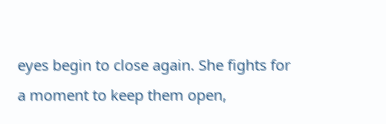eyes begin to close again. She fights for a moment to keep them open,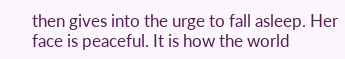then gives into the urge to fall asleep. Her face is peaceful. It is how the world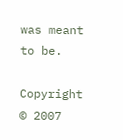was meant to be.

Copyright © 2007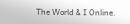The World & I Online.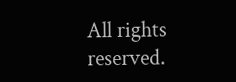All rights reserved.